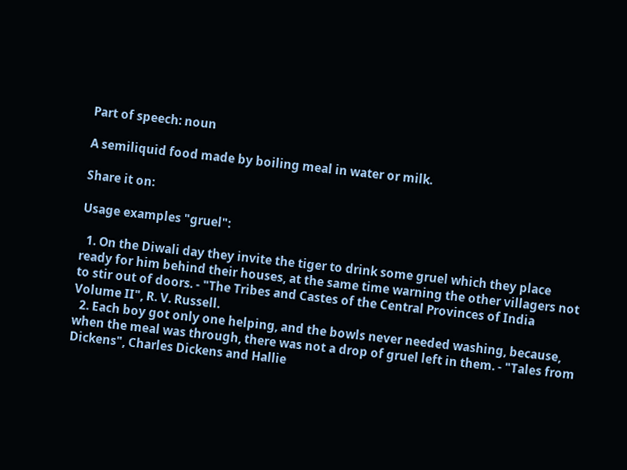Part of speech: noun

A semiliquid food made by boiling meal in water or milk.

Share it on:

Usage examples "gruel":

  1. On the Diwali day they invite the tiger to drink some gruel which they place ready for him behind their houses, at the same time warning the other villagers not to stir out of doors. - "The Tribes and Castes of the Central Provinces of India Volume II", R. V. Russell.
  2. Each boy got only one helping, and the bowls never needed washing, because, when the meal was through, there was not a drop of gruel left in them. - "Tales from Dickens", Charles Dickens and Hallie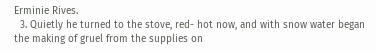Erminie Rives.
  3. Quietly he turned to the stove, red- hot now, and with snow water began the making of gruel from the supplies on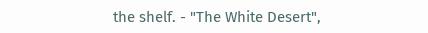the shelf. - "The White Desert",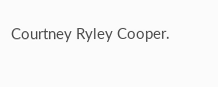Courtney Ryley Cooper.